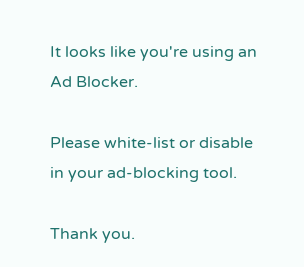It looks like you're using an Ad Blocker.

Please white-list or disable in your ad-blocking tool.

Thank you.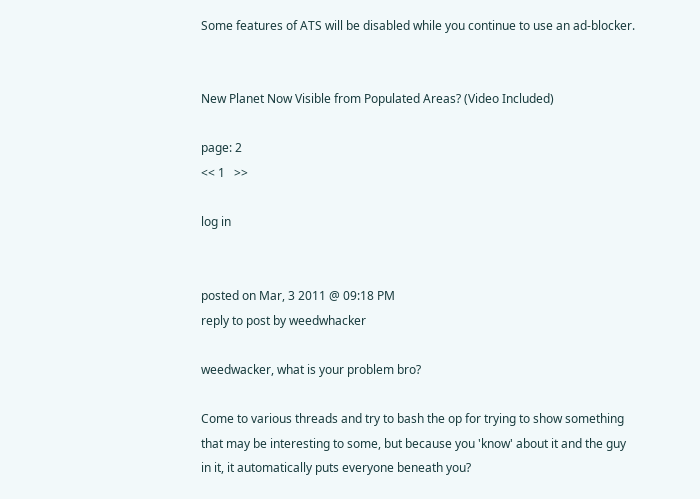Some features of ATS will be disabled while you continue to use an ad-blocker.


New Planet Now Visible from Populated Areas? (Video Included)

page: 2
<< 1   >>

log in


posted on Mar, 3 2011 @ 09:18 PM
reply to post by weedwhacker

weedwacker, what is your problem bro?

Come to various threads and try to bash the op for trying to show something that may be interesting to some, but because you 'know' about it and the guy in it, it automatically puts everyone beneath you?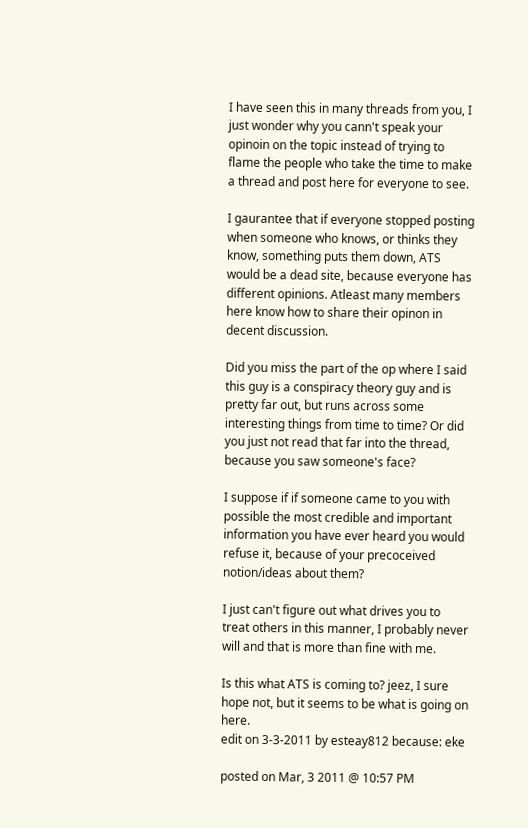I have seen this in many threads from you, I just wonder why you cann't speak your opinoin on the topic instead of trying to flame the people who take the time to make a thread and post here for everyone to see.

I gaurantee that if everyone stopped posting when someone who knows, or thinks they know, something puts them down, ATS would be a dead site, because everyone has different opinions. Atleast many members here know how to share their opinon in decent discussion.

Did you miss the part of the op where I said this guy is a conspiracy theory guy and is pretty far out, but runs across some interesting things from time to time? Or did you just not read that far into the thread, because you saw someone's face?

I suppose if if someone came to you with possible the most credible and important information you have ever heard you would refuse it, because of your precoceived notion/ideas about them?

I just can't figure out what drives you to treat others in this manner, I probably never will and that is more than fine with me.

Is this what ATS is coming to? jeez, I sure hope not, but it seems to be what is going on here.
edit on 3-3-2011 by esteay812 because: eke

posted on Mar, 3 2011 @ 10:57 PM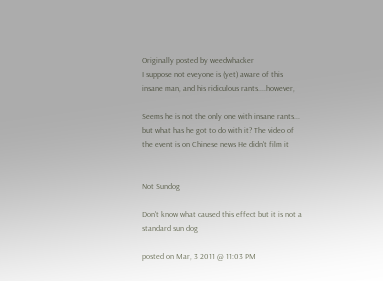Originally posted by weedwhacker
I suppose not eveyone is (yet) aware of this insane man, and his ridiculous rants....however,

Seems he is not the only one with insane rants... but what has he got to do with it? The video of the event is on Chinese news He didn't film it


Not Sundog

Don't know what caused this effect but it is not a standard sun dog

posted on Mar, 3 2011 @ 11:03 PM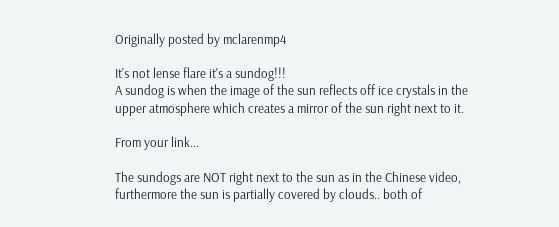Originally posted by mclarenmp4

It's not lense flare it's a sundog!!!
A sundog is when the image of the sun reflects off ice crystals in the upper atmosphere which creates a mirror of the sun right next to it.

From your link...

The sundogs are NOT right next to the sun as in the Chinese video, furthermore the sun is partially covered by clouds.. both of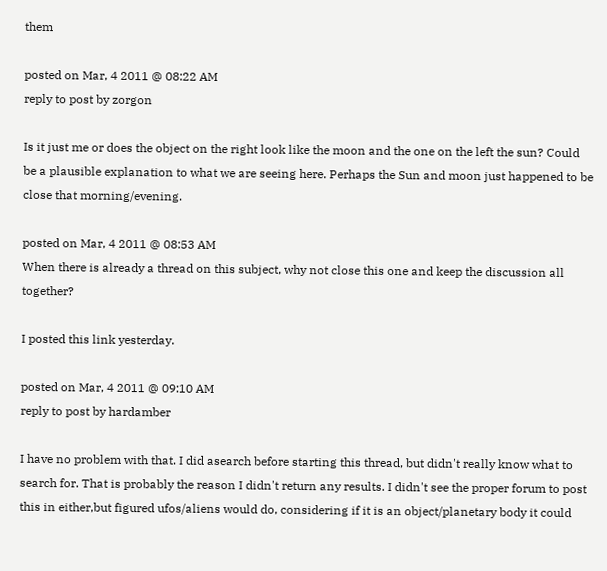them

posted on Mar, 4 2011 @ 08:22 AM
reply to post by zorgon

Is it just me or does the object on the right look like the moon and the one on the left the sun? Could be a plausible explanation to what we are seeing here. Perhaps the Sun and moon just happened to be close that morning/evening.

posted on Mar, 4 2011 @ 08:53 AM
When there is already a thread on this subject, why not close this one and keep the discussion all together?

I posted this link yesterday.

posted on Mar, 4 2011 @ 09:10 AM
reply to post by hardamber

I have no problem with that. I did asearch before starting this thread, but didn't really know what to search for. That is probably the reason I didn't return any results. I didn't see the proper forum to post this in either,but figured ufos/aliens would do, considering if it is an object/planetary body it could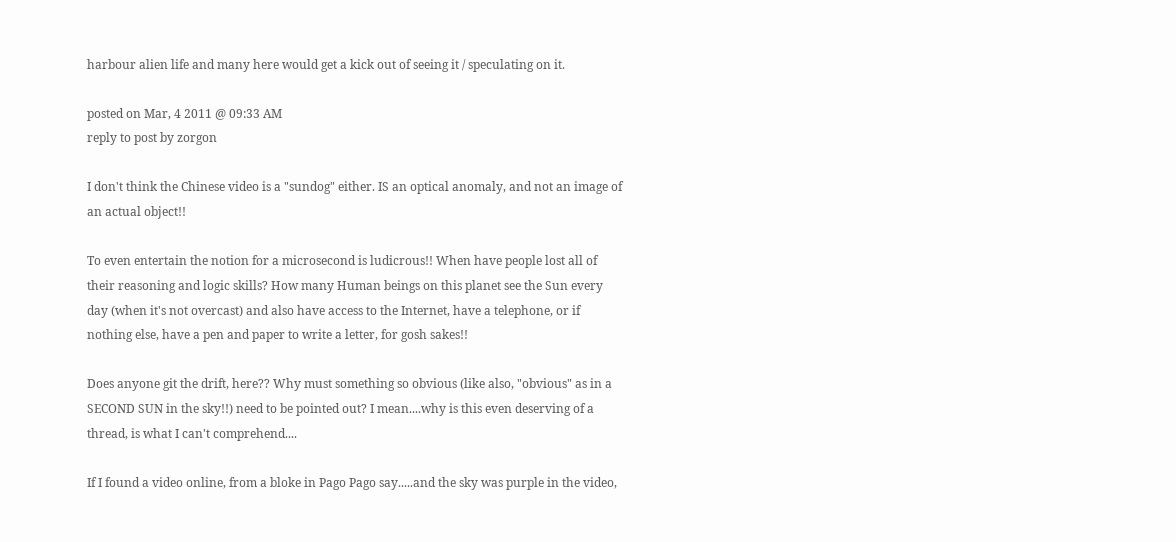harbour alien life and many here would get a kick out of seeing it / speculating on it.

posted on Mar, 4 2011 @ 09:33 AM
reply to post by zorgon

I don't think the Chinese video is a "sundog" either. IS an optical anomaly, and not an image of an actual object!!

To even entertain the notion for a microsecond is ludicrous!! When have people lost all of their reasoning and logic skills? How many Human beings on this planet see the Sun every day (when it's not overcast) and also have access to the Internet, have a telephone, or if nothing else, have a pen and paper to write a letter, for gosh sakes!!

Does anyone git the drift, here?? Why must something so obvious (like also, "obvious" as in a SECOND SUN in the sky!!) need to be pointed out? I mean....why is this even deserving of a thread, is what I can't comprehend....

If I found a video online, from a bloke in Pago Pago say.....and the sky was purple in the video,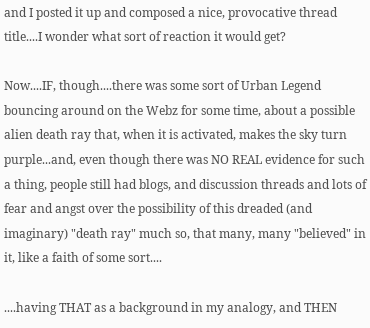and I posted it up and composed a nice, provocative thread title....I wonder what sort of reaction it would get?

Now....IF, though....there was some sort of Urban Legend bouncing around on the Webz for some time, about a possible alien death ray that, when it is activated, makes the sky turn purple...and, even though there was NO REAL evidence for such a thing, people still had blogs, and discussion threads and lots of fear and angst over the possibility of this dreaded (and imaginary) "death ray" much so, that many, many "believed" in it, like a faith of some sort....

....having THAT as a background in my analogy, and THEN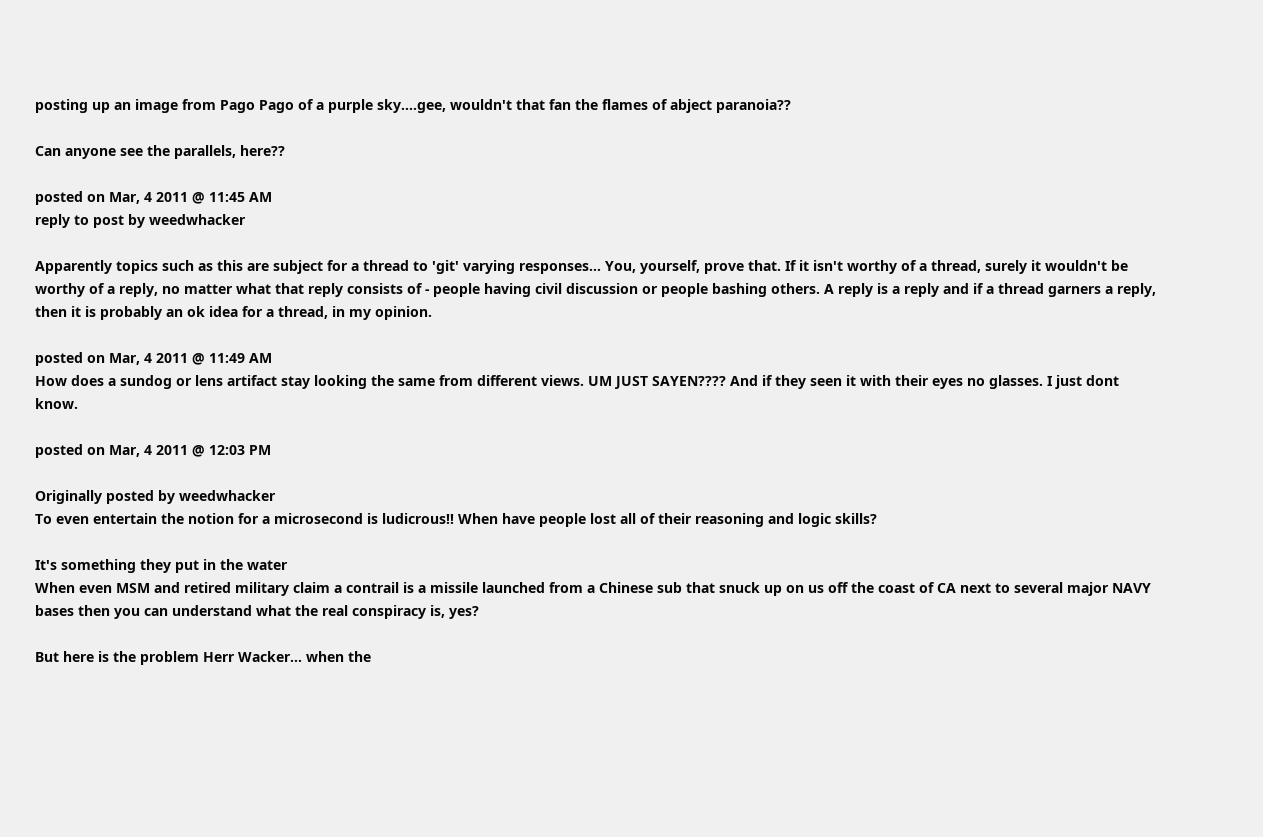posting up an image from Pago Pago of a purple sky....gee, wouldn't that fan the flames of abject paranoia??

Can anyone see the parallels, here??

posted on Mar, 4 2011 @ 11:45 AM
reply to post by weedwhacker

Apparently topics such as this are subject for a thread to 'git' varying responses... You, yourself, prove that. If it isn't worthy of a thread, surely it wouldn't be worthy of a reply, no matter what that reply consists of - people having civil discussion or people bashing others. A reply is a reply and if a thread garners a reply, then it is probably an ok idea for a thread, in my opinion.

posted on Mar, 4 2011 @ 11:49 AM
How does a sundog or lens artifact stay looking the same from different views. UM JUST SAYEN???? And if they seen it with their eyes no glasses. I just dont know.

posted on Mar, 4 2011 @ 12:03 PM

Originally posted by weedwhacker
To even entertain the notion for a microsecond is ludicrous!! When have people lost all of their reasoning and logic skills?

It's something they put in the water
When even MSM and retired military claim a contrail is a missile launched from a Chinese sub that snuck up on us off the coast of CA next to several major NAVY bases then you can understand what the real conspiracy is, yes?

But here is the problem Herr Wacker... when the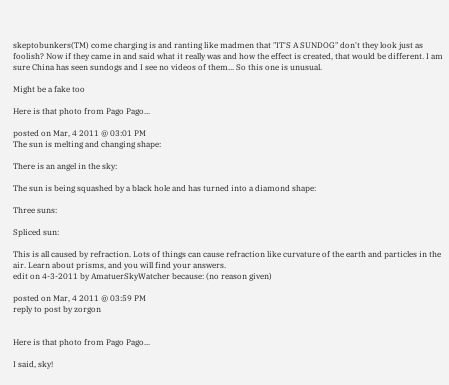skeptobunkers(TM) come charging is and ranting like madmen that "IT'S A SUNDOG" don't they look just as foolish? Now if they came in and said what it really was and how the effect is created, that would be different. I am sure China has seen sundogs and I see no videos of them... So this one is unusual.

Might be a fake too

Here is that photo from Pago Pago...

posted on Mar, 4 2011 @ 03:01 PM
The sun is melting and changing shape:

There is an angel in the sky:

The sun is being squashed by a black hole and has turned into a diamond shape:

Three suns:

Spliced sun:

This is all caused by refraction. Lots of things can cause refraction like curvature of the earth and particles in the air. Learn about prisms, and you will find your answers.
edit on 4-3-2011 by AmatuerSkyWatcher because: (no reason given)

posted on Mar, 4 2011 @ 03:59 PM
reply to post by zorgon


Here is that photo from Pago Pago...

I said, sky!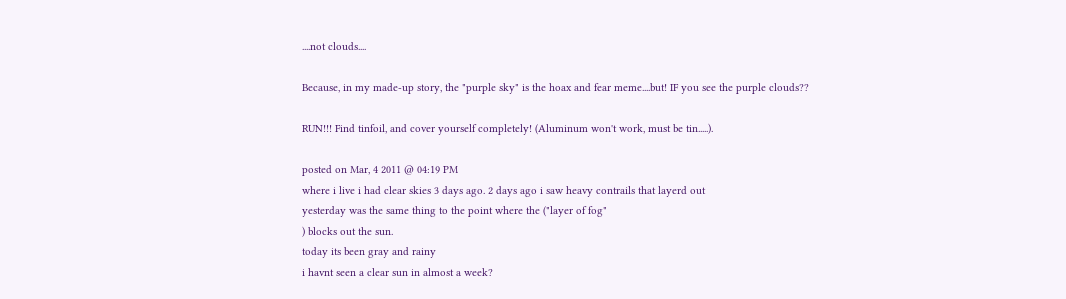....not clouds....

Because, in my made-up story, the "purple sky" is the hoax and fear meme....but! IF you see the purple clouds??

RUN!!! Find tinfoil, and cover yourself completely! (Aluminum won't work, must be tin.....).

posted on Mar, 4 2011 @ 04:19 PM
where i live i had clear skies 3 days ago. 2 days ago i saw heavy contrails that layerd out
yesterday was the same thing to the point where the ("layer of fog"
) blocks out the sun.
today its been gray and rainy
i havnt seen a clear sun in almost a week?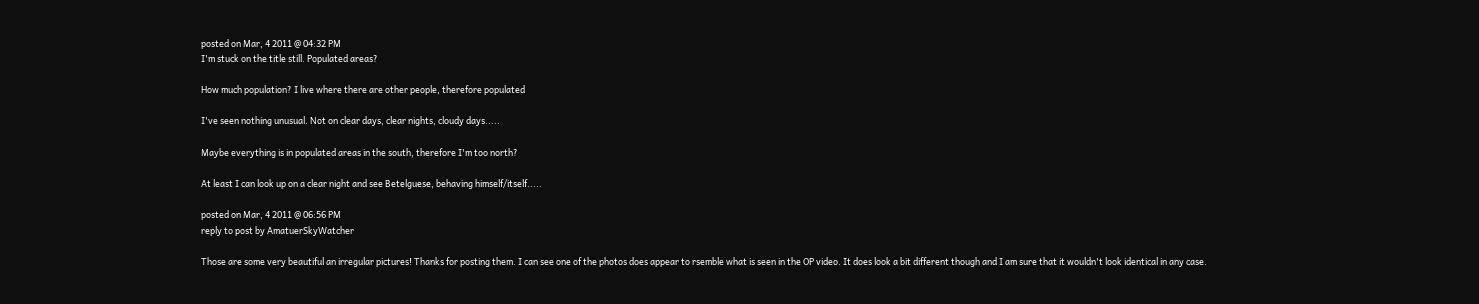posted on Mar, 4 2011 @ 04:32 PM
I'm stuck on the title still. Populated areas?

How much population? I live where there are other people, therefore populated

I've seen nothing unusual. Not on clear days, clear nights, cloudy days.....

Maybe everything is in populated areas in the south, therefore I'm too north?

At least I can look up on a clear night and see Betelguese, behaving himself/itself.....

posted on Mar, 4 2011 @ 06:56 PM
reply to post by AmatuerSkyWatcher

Those are some very beautiful an irregular pictures! Thanks for posting them. I can see one of the photos does appear to rsemble what is seen in the OP video. It does look a bit different though and I am sure that it wouldn't look identical in any case.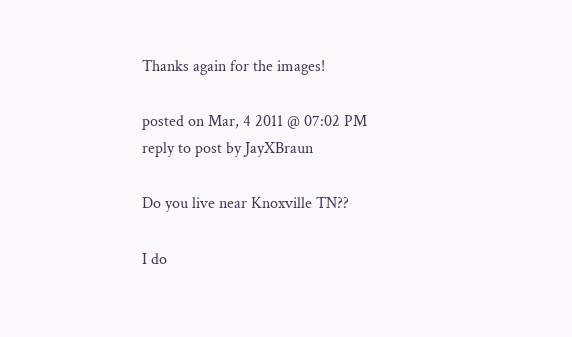Thanks again for the images!

posted on Mar, 4 2011 @ 07:02 PM
reply to post by JayXBraun

Do you live near Knoxville TN??

I do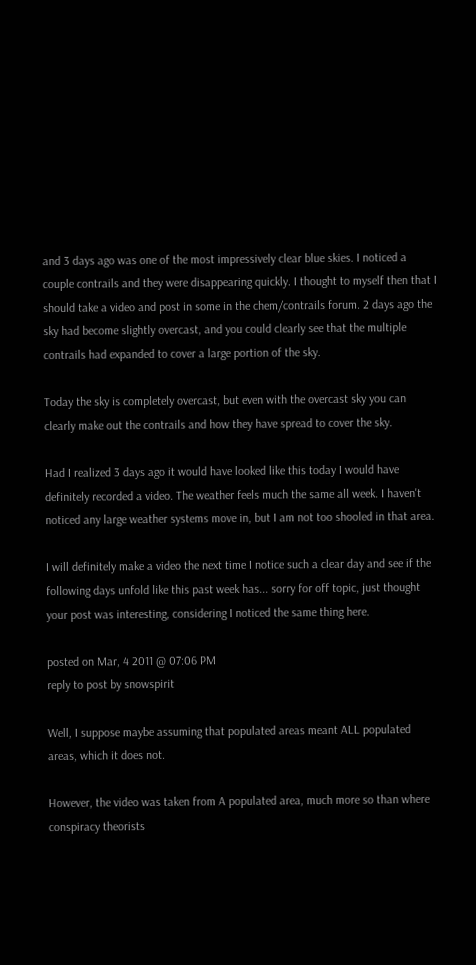and 3 days ago was one of the most impressively clear blue skies. I noticed a couple contrails and they were disappearing quickly. I thought to myself then that I should take a video and post in some in the chem/contrails forum. 2 days ago the sky had become slightly overcast, and you could clearly see that the multiple contrails had expanded to cover a large portion of the sky.

Today the sky is completely overcast, but even with the overcast sky you can clearly make out the contrails and how they have spread to cover the sky.

Had I realized 3 days ago it would have looked like this today I would have definitely recorded a video. The weather feels much the same all week. I haven't noticed any large weather systems move in, but I am not too shooled in that area.

I will definitely make a video the next time I notice such a clear day and see if the following days unfold like this past week has... sorry for off topic, just thought your post was interesting, considering I noticed the same thing here.

posted on Mar, 4 2011 @ 07:06 PM
reply to post by snowspirit

Well, I suppose maybe assuming that populated areas meant ALL populated areas, which it does not.

However, the video was taken from A populated area, much more so than where conspiracy theorists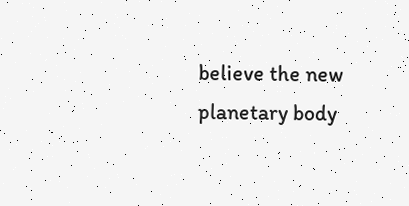believe the new planetary body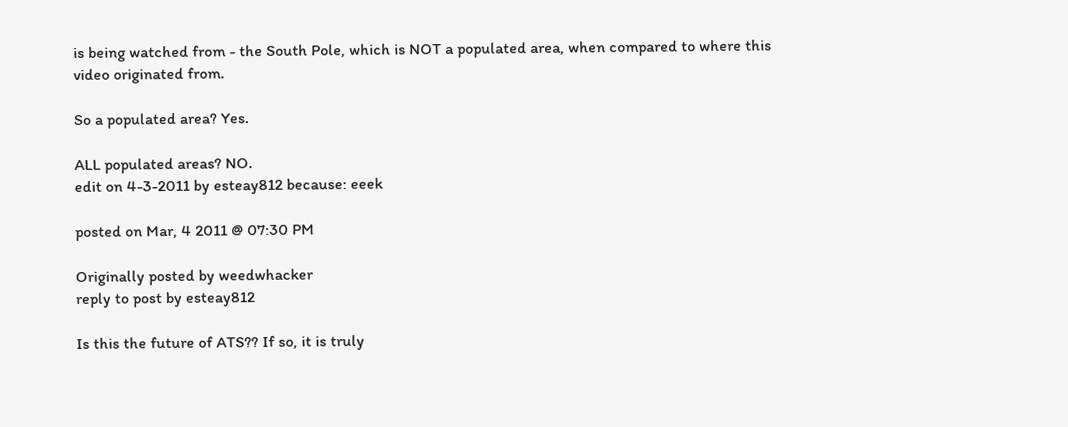is being watched from - the South Pole, which is NOT a populated area, when compared to where this video originated from.

So a populated area? Yes.

ALL populated areas? NO.
edit on 4-3-2011 by esteay812 because: eeek

posted on Mar, 4 2011 @ 07:30 PM

Originally posted by weedwhacker
reply to post by esteay812

Is this the future of ATS?? If so, it is truly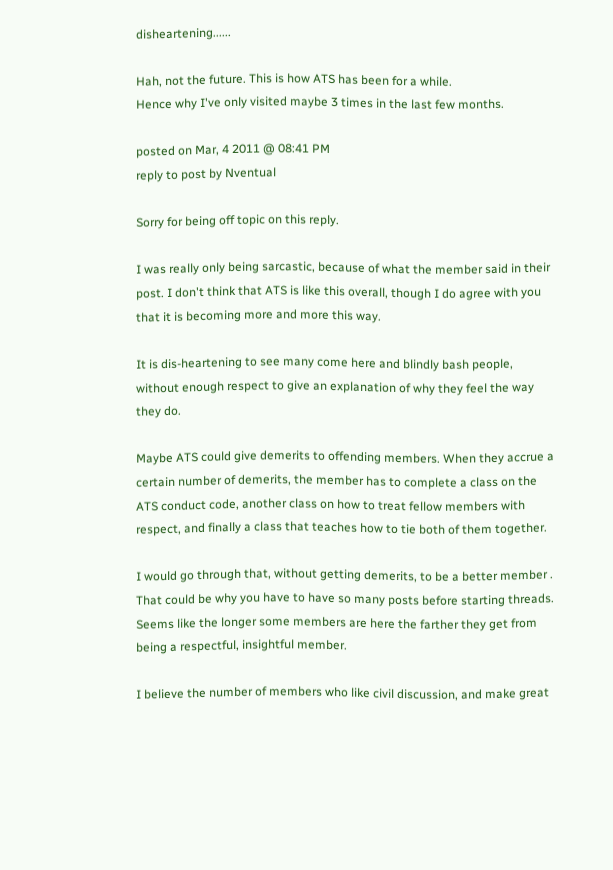disheartening......

Hah, not the future. This is how ATS has been for a while.
Hence why I've only visited maybe 3 times in the last few months.

posted on Mar, 4 2011 @ 08:41 PM
reply to post by Nventual

Sorry for being off topic on this reply.

I was really only being sarcastic, because of what the member said in their post. I don't think that ATS is like this overall, though I do agree with you that it is becoming more and more this way.

It is dis-heartening to see many come here and blindly bash people, without enough respect to give an explanation of why they feel the way they do.

Maybe ATS could give demerits to offending members. When they accrue a certain number of demerits, the member has to complete a class on the ATS conduct code, another class on how to treat fellow members with respect, and finally a class that teaches how to tie both of them together.

I would go through that, without getting demerits, to be a better member . That could be why you have to have so many posts before starting threads. Seems like the longer some members are here the farther they get from being a respectful, insightful member.

I believe the number of members who like civil discussion, and make great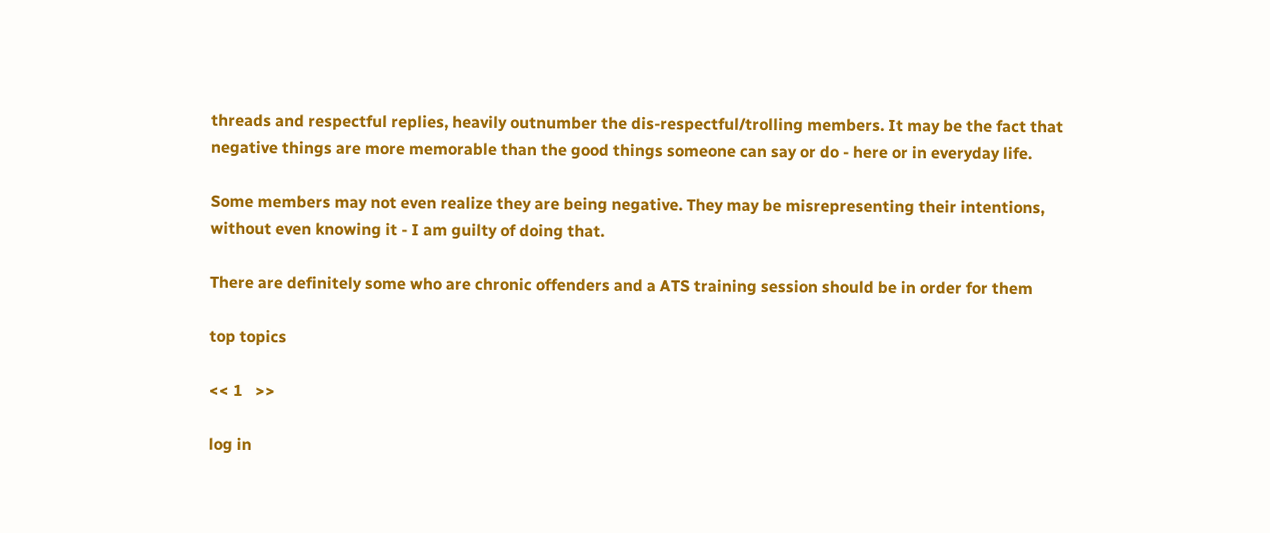threads and respectful replies, heavily outnumber the dis-respectful/trolling members. It may be the fact that negative things are more memorable than the good things someone can say or do - here or in everyday life.

Some members may not even realize they are being negative. They may be misrepresenting their intentions, without even knowing it - I am guilty of doing that.

There are definitely some who are chronic offenders and a ATS training session should be in order for them

top topics

<< 1   >>

log in